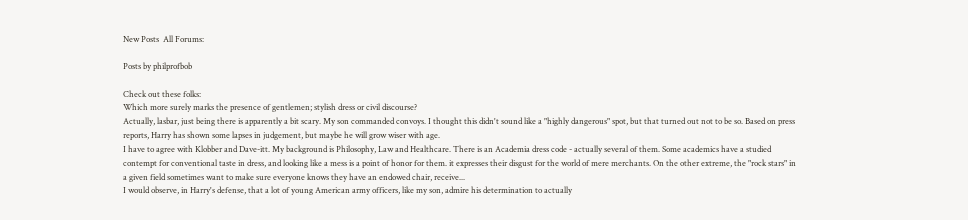New Posts  All Forums:

Posts by philprofbob

Check out these folks:
Which more surely marks the presence of gentlemen; stylish dress or civil discourse?
Actually, lasbar, just being there is apparently a bit scary. My son commanded convoys. I thought this didn't sound like a "highly dangerous" spot, but that turned out not to be so. Based on press reports, Harry has shown some lapses in judgement, but maybe he will grow wiser with age.
I have to agree with Klobber and Dave-itt. My background is Philosophy, Law and Healthcare. There is an Academia dress code - actually several of them. Some academics have a studied contempt for conventional taste in dress, and looking like a mess is a point of honor for them. it expresses their disgust for the world of mere merchants. On the other extreme, the "rock stars" in a given field sometimes want to make sure everyone knows they have an endowed chair, receive...
I would observe, in Harry's defense, that a lot of young American army officers, like my son, admire his determination to actually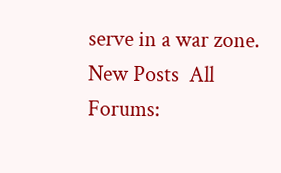serve in a war zone.
New Posts  All Forums: